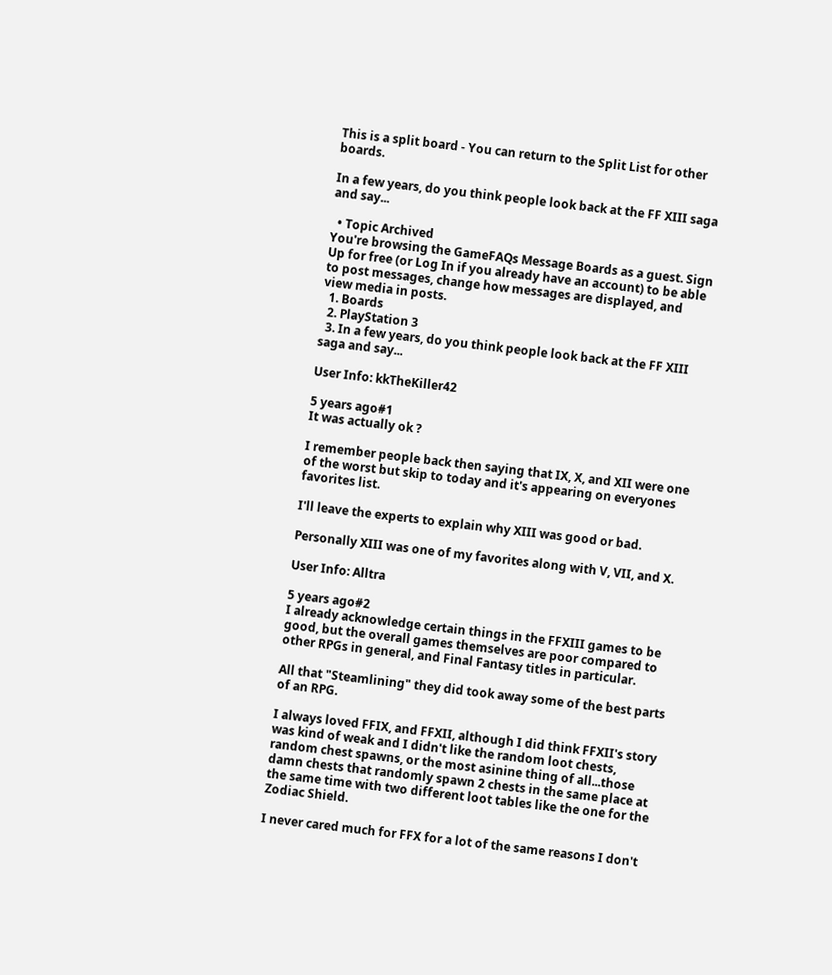This is a split board - You can return to the Split List for other boards.

In a few years, do you think people look back at the FF XIII saga and say...

  • Topic Archived
You're browsing the GameFAQs Message Boards as a guest. Sign Up for free (or Log In if you already have an account) to be able to post messages, change how messages are displayed, and view media in posts.
  1. Boards
  2. PlayStation 3
  3. In a few years, do you think people look back at the FF XIII saga and say...

User Info: kkTheKiller42

5 years ago#1
It was actually ok ?

I remember people back then saying that IX, X, and XII were one of the worst but skip to today and it's appearing on everyones favorites list.

I'll leave the experts to explain why XIII was good or bad.

Personally XIII was one of my favorites along with V, VII, and X.

User Info: Alltra

5 years ago#2
I already acknowledge certain things in the FFXIII games to be good, but the overall games themselves are poor compared to other RPGs in general, and Final Fantasy titles in particular.

All that "Steamlining" they did took away some of the best parts of an RPG.

I always loved FFIX, and FFXII, although I did think FFXII's story was kind of weak and I didn't like the random loot chests, random chest spawns, or the most asinine thing of all...those damn chests that randomly spawn 2 chests in the same place at the same time with two different loot tables like the one for the Zodiac Shield.

I never cared much for FFX for a lot of the same reasons I don't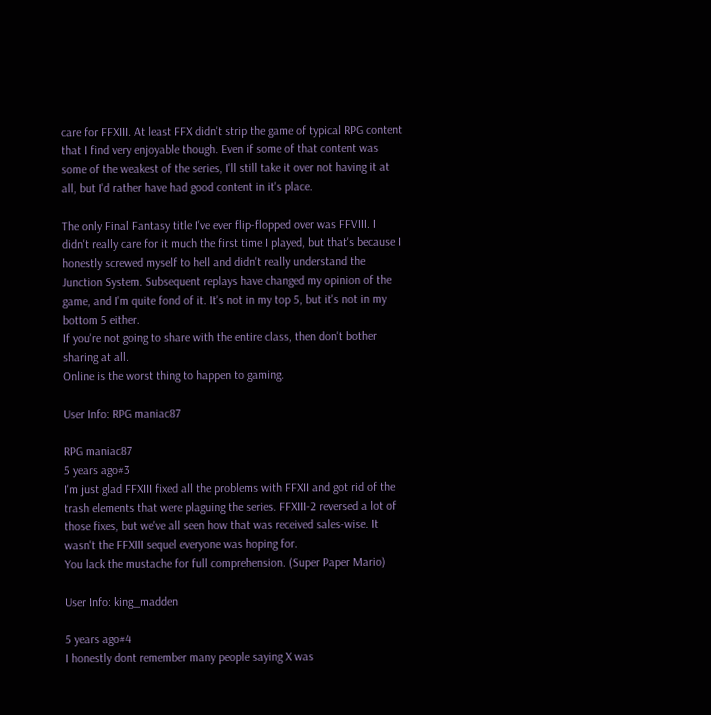care for FFXIII. At least FFX didn't strip the game of typical RPG content that I find very enjoyable though. Even if some of that content was some of the weakest of the series, I'll still take it over not having it at all, but I'd rather have had good content in it's place.

The only Final Fantasy title I've ever flip-flopped over was FFVIII. I didn't really care for it much the first time I played, but that's because I honestly screwed myself to hell and didn't really understand the Junction System. Subsequent replays have changed my opinion of the game, and I'm quite fond of it. It's not in my top 5, but it's not in my bottom 5 either.
If you're not going to share with the entire class, then don't bother sharing at all.
Online is the worst thing to happen to gaming.

User Info: RPG maniac87

RPG maniac87
5 years ago#3
I'm just glad FFXIII fixed all the problems with FFXII and got rid of the trash elements that were plaguing the series. FFXIII-2 reversed a lot of those fixes, but we've all seen how that was received sales-wise. It wasn't the FFXIII sequel everyone was hoping for.
You lack the mustache for full comprehension. (Super Paper Mario)

User Info: king_madden

5 years ago#4
I honestly dont remember many people saying X was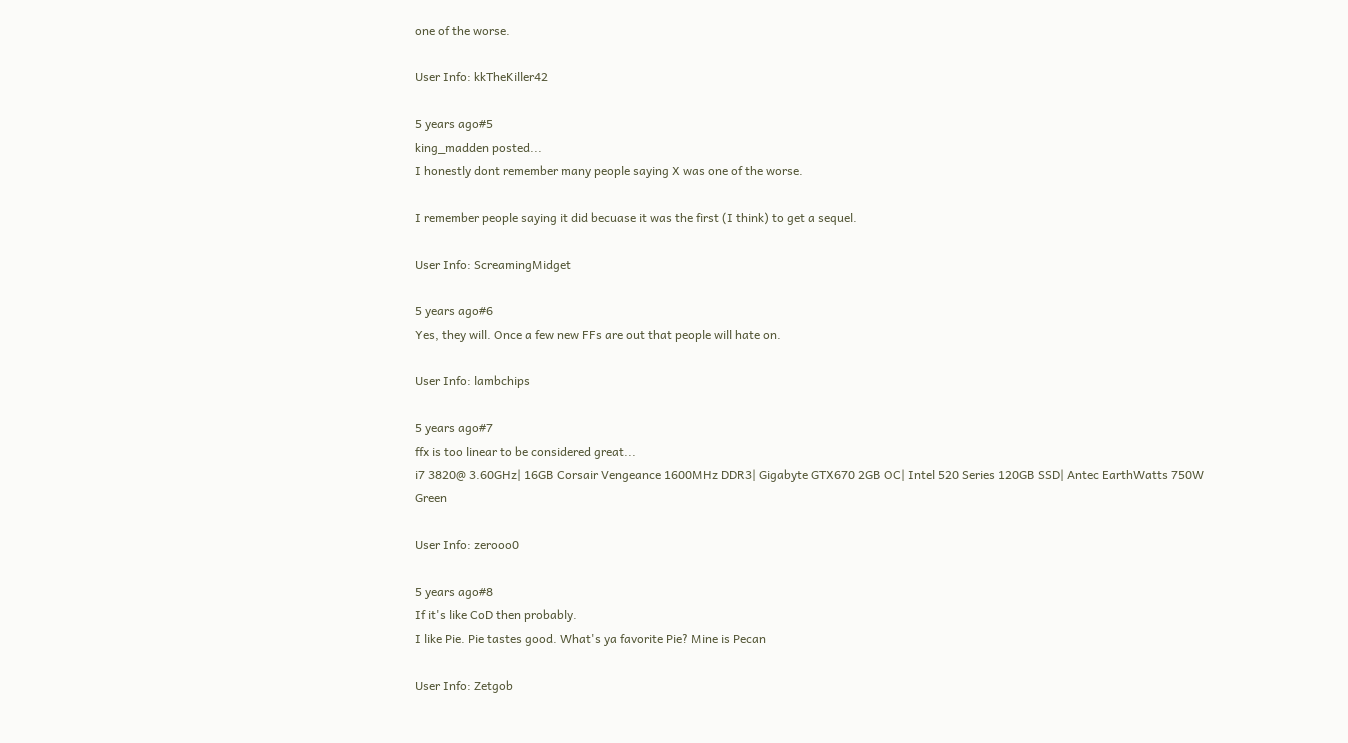one of the worse.

User Info: kkTheKiller42

5 years ago#5
king_madden posted...
I honestly dont remember many people saying X was one of the worse.

I remember people saying it did becuase it was the first (I think) to get a sequel.

User Info: ScreamingMidget

5 years ago#6
Yes, they will. Once a few new FFs are out that people will hate on.

User Info: lambchips

5 years ago#7
ffx is too linear to be considered great...
i7 3820@ 3.60GHz| 16GB Corsair Vengeance 1600MHz DDR3| Gigabyte GTX670 2GB OC| Intel 520 Series 120GB SSD| Antec EarthWatts 750W Green

User Info: zerooo0

5 years ago#8
If it's like CoD then probably.
I like Pie. Pie tastes good. What's ya favorite Pie? Mine is Pecan

User Info: Zetgob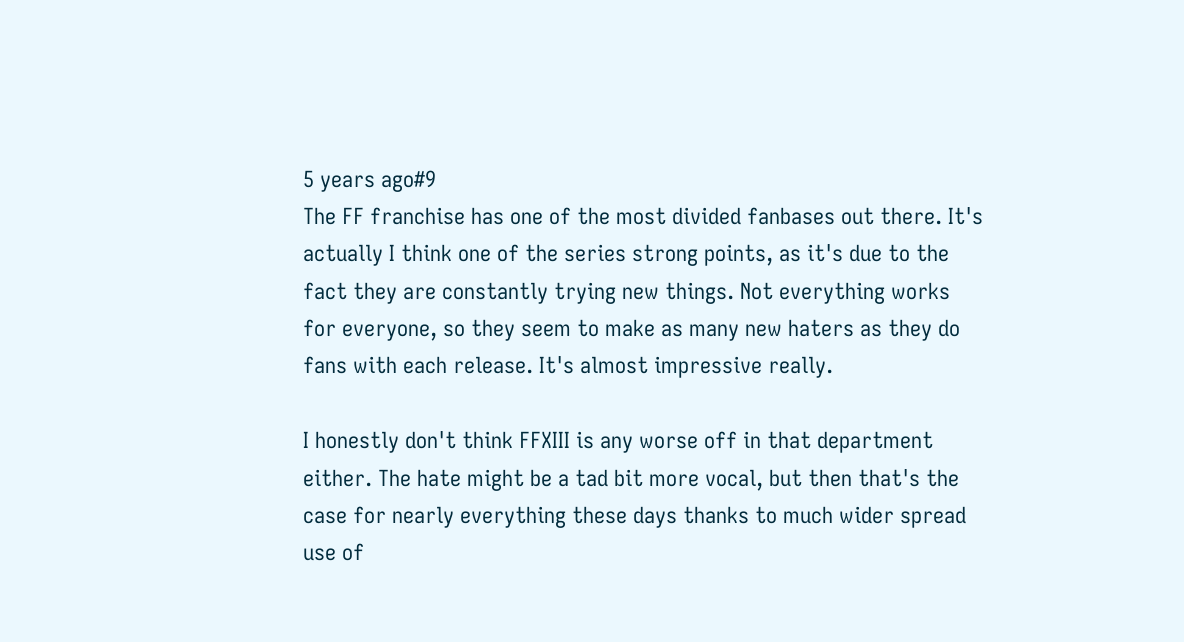5 years ago#9
The FF franchise has one of the most divided fanbases out there. It's actually I think one of the series strong points, as it's due to the fact they are constantly trying new things. Not everything works for everyone, so they seem to make as many new haters as they do fans with each release. It's almost impressive really.

I honestly don't think FFXIII is any worse off in that department either. The hate might be a tad bit more vocal, but then that's the case for nearly everything these days thanks to much wider spread use of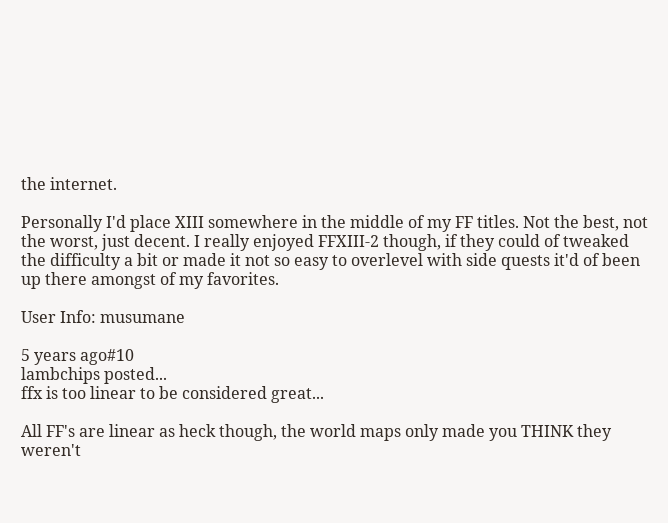the internet.

Personally I'd place XIII somewhere in the middle of my FF titles. Not the best, not the worst, just decent. I really enjoyed FFXIII-2 though, if they could of tweaked the difficulty a bit or made it not so easy to overlevel with side quests it'd of been up there amongst of my favorites.

User Info: musumane

5 years ago#10
lambchips posted...
ffx is too linear to be considered great...

All FF's are linear as heck though, the world maps only made you THINK they weren't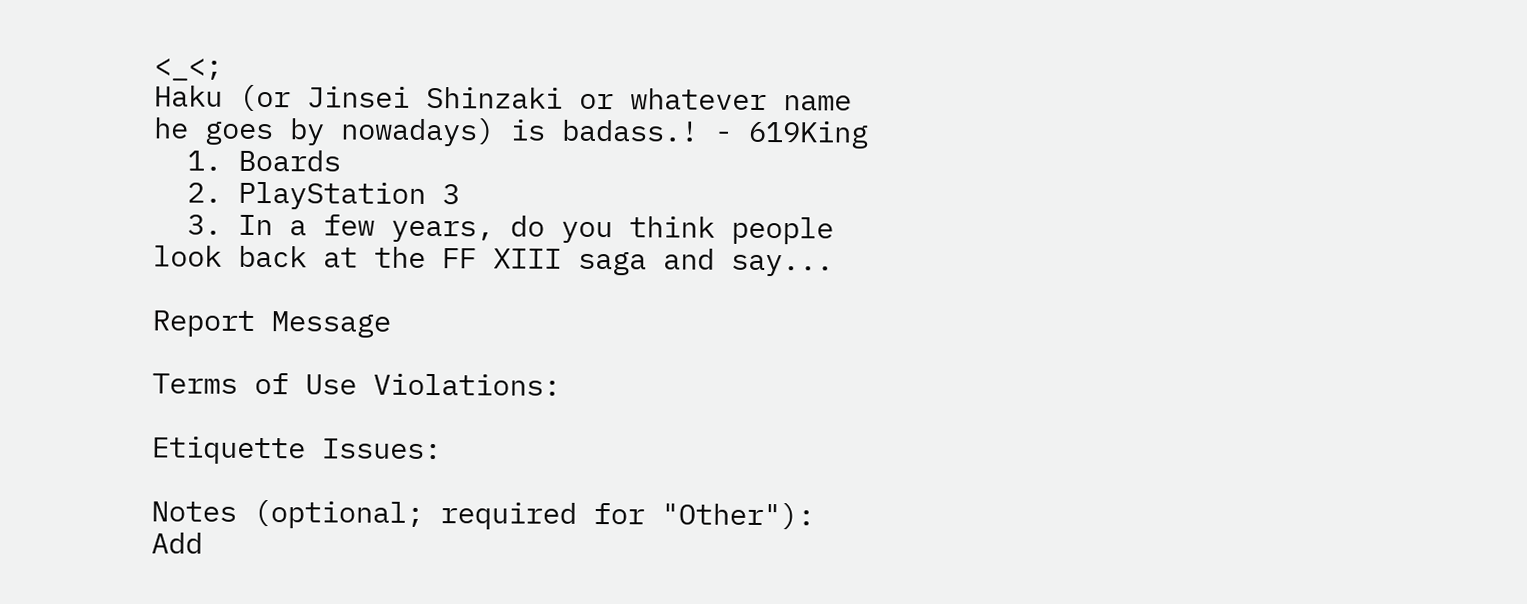<_<;
Haku (or Jinsei Shinzaki or whatever name he goes by nowadays) is badass.! - 619King
  1. Boards
  2. PlayStation 3
  3. In a few years, do you think people look back at the FF XIII saga and say...

Report Message

Terms of Use Violations:

Etiquette Issues:

Notes (optional; required for "Other"):
Add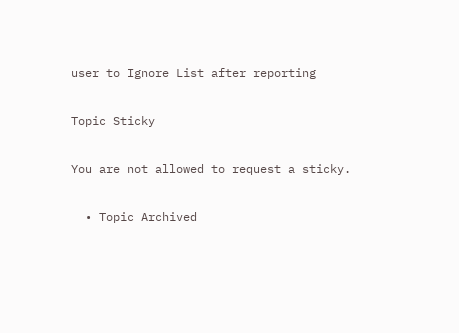user to Ignore List after reporting

Topic Sticky

You are not allowed to request a sticky.

  • Topic Archived